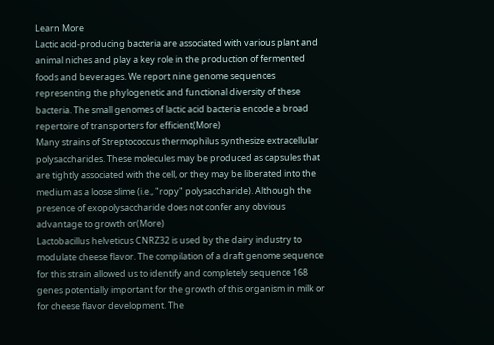Learn More
Lactic acid-producing bacteria are associated with various plant and animal niches and play a key role in the production of fermented foods and beverages. We report nine genome sequences representing the phylogenetic and functional diversity of these bacteria. The small genomes of lactic acid bacteria encode a broad repertoire of transporters for efficient(More)
Many strains of Streptococcus thermophilus synthesize extracellular polysaccharides. These molecules may be produced as capsules that are tightly associated with the cell, or they may be liberated into the medium as a loose slime (i.e., "ropy" polysaccharide). Although the presence of exopolysaccharide does not confer any obvious advantage to growth or(More)
Lactobacillus helveticus CNRZ32 is used by the dairy industry to modulate cheese flavor. The compilation of a draft genome sequence for this strain allowed us to identify and completely sequence 168 genes potentially important for the growth of this organism in milk or for cheese flavor development. The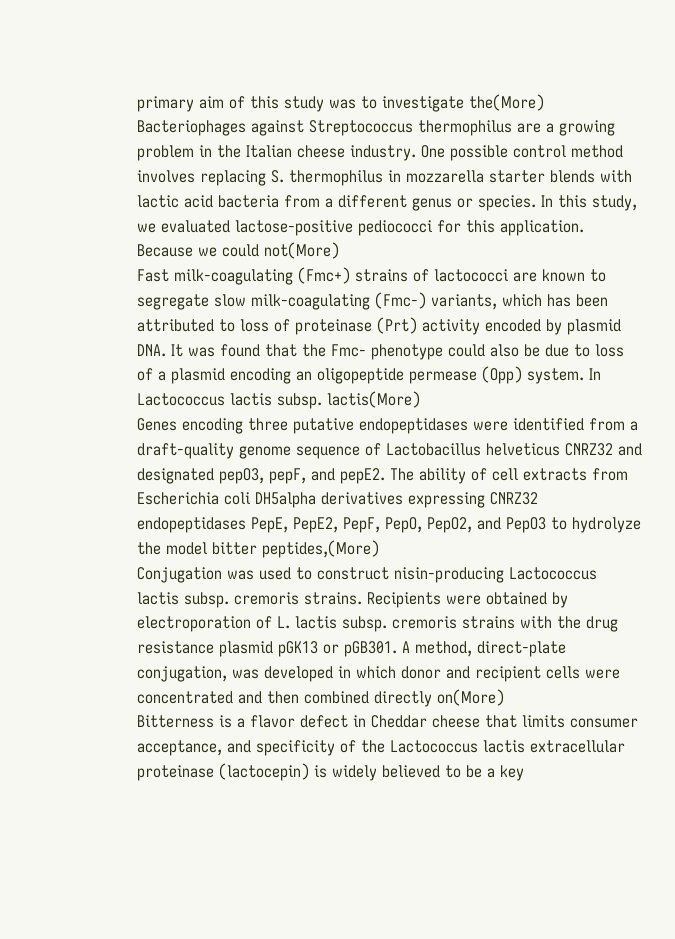primary aim of this study was to investigate the(More)
Bacteriophages against Streptococcus thermophilus are a growing problem in the Italian cheese industry. One possible control method involves replacing S. thermophilus in mozzarella starter blends with lactic acid bacteria from a different genus or species. In this study, we evaluated lactose-positive pediococci for this application. Because we could not(More)
Fast milk-coagulating (Fmc+) strains of lactococci are known to segregate slow milk-coagulating (Fmc-) variants, which has been attributed to loss of proteinase (Prt) activity encoded by plasmid DNA. It was found that the Fmc- phenotype could also be due to loss of a plasmid encoding an oligopeptide permease (Opp) system. In Lactococcus lactis subsp. lactis(More)
Genes encoding three putative endopeptidases were identified from a draft-quality genome sequence of Lactobacillus helveticus CNRZ32 and designated pepO3, pepF, and pepE2. The ability of cell extracts from Escherichia coli DH5alpha derivatives expressing CNRZ32 endopeptidases PepE, PepE2, PepF, PepO, PepO2, and PepO3 to hydrolyze the model bitter peptides,(More)
Conjugation was used to construct nisin-producing Lactococcus lactis subsp. cremoris strains. Recipients were obtained by electroporation of L. lactis subsp. cremoris strains with the drug resistance plasmid pGK13 or pGB301. A method, direct-plate conjugation, was developed in which donor and recipient cells were concentrated and then combined directly on(More)
Bitterness is a flavor defect in Cheddar cheese that limits consumer acceptance, and specificity of the Lactococcus lactis extracellular proteinase (lactocepin) is widely believed to be a key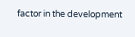factor in the development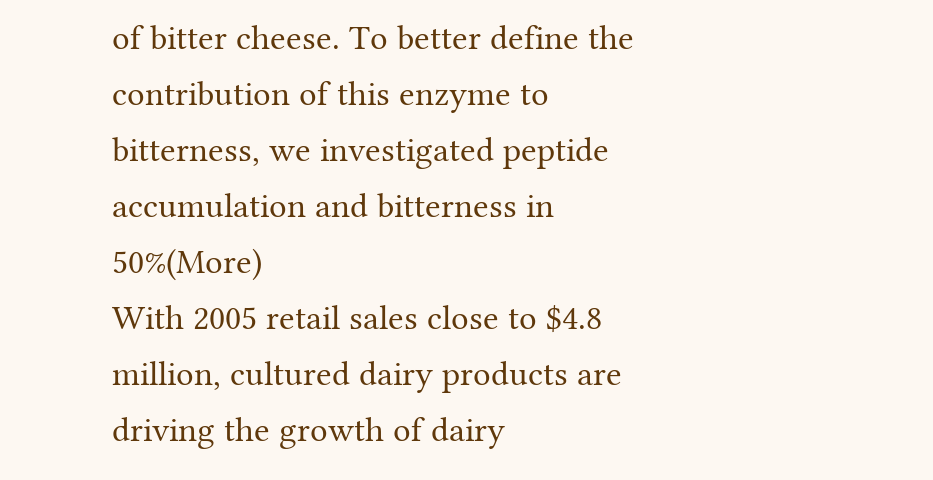of bitter cheese. To better define the contribution of this enzyme to bitterness, we investigated peptide accumulation and bitterness in 50%(More)
With 2005 retail sales close to $4.8 million, cultured dairy products are driving the growth of dairy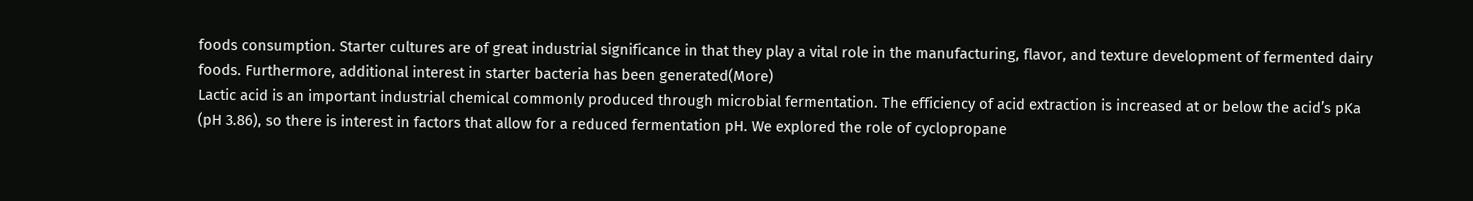foods consumption. Starter cultures are of great industrial significance in that they play a vital role in the manufacturing, flavor, and texture development of fermented dairy foods. Furthermore, additional interest in starter bacteria has been generated(More)
Lactic acid is an important industrial chemical commonly produced through microbial fermentation. The efficiency of acid extraction is increased at or below the acid’s pKa (pH 3.86), so there is interest in factors that allow for a reduced fermentation pH. We explored the role of cyclopropane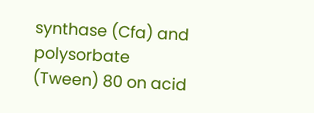synthase (Cfa) and polysorbate (Tween) 80 on acid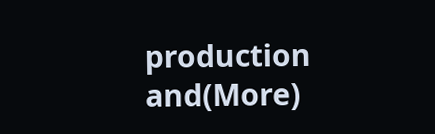production and(More)